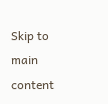Skip to main content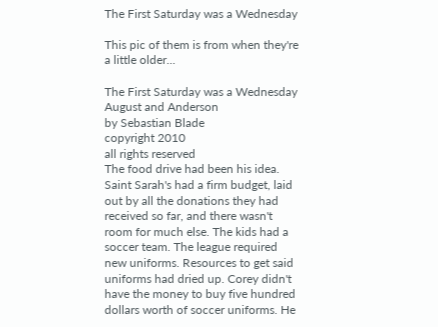The First Saturday was a Wednesday

This pic of them is from when they're a little older...

The First Saturday was a Wednesday
August and Anderson
by Sebastian Blade
copyright 2010
all rights reserved
The food drive had been his idea.  Saint Sarah's had a firm budget, laid out by all the donations they had received so far, and there wasn't room for much else. The kids had a soccer team. The league required new uniforms. Resources to get said uniforms had dried up. Corey didn't have the money to buy five hundred dollars worth of soccer uniforms. He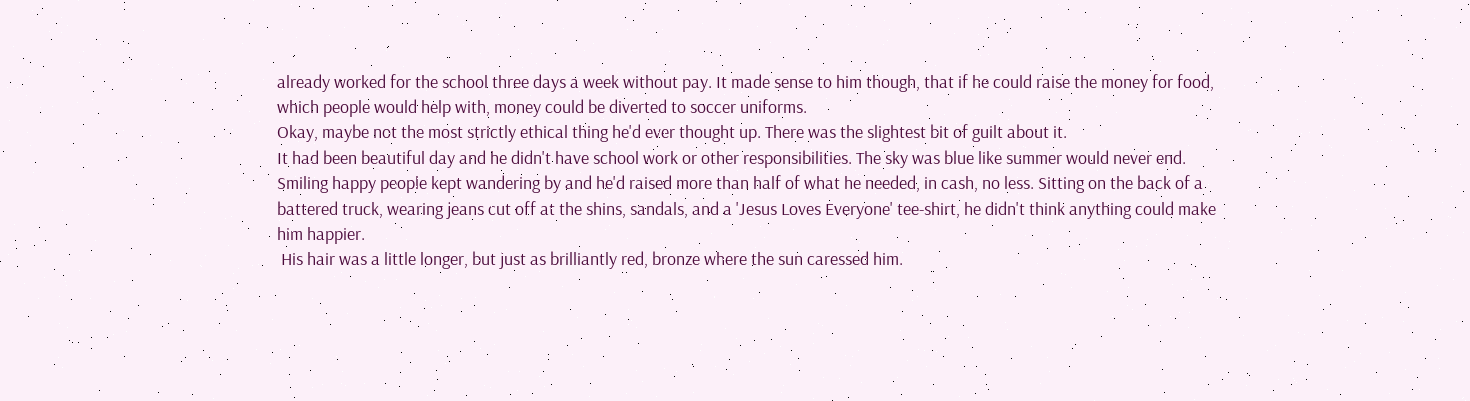already worked for the school three days a week without pay. It made sense to him though, that if he could raise the money for food, which people would help with, money could be diverted to soccer uniforms.
Okay, maybe not the most strictly ethical thing he'd ever thought up. There was the slightest bit of guilt about it.
It had been beautiful day and he didn't have school work or other responsibilities. The sky was blue like summer would never end. Smiling happy people kept wandering by and he'd raised more than half of what he needed, in cash, no less. Sitting on the back of a battered truck, wearing jeans cut off at the shins, sandals, and a 'Jesus Loves Everyone' tee-shirt, he didn't think anything could make him happier.
 His hair was a little longer, but just as brilliantly red, bronze where the sun caressed him.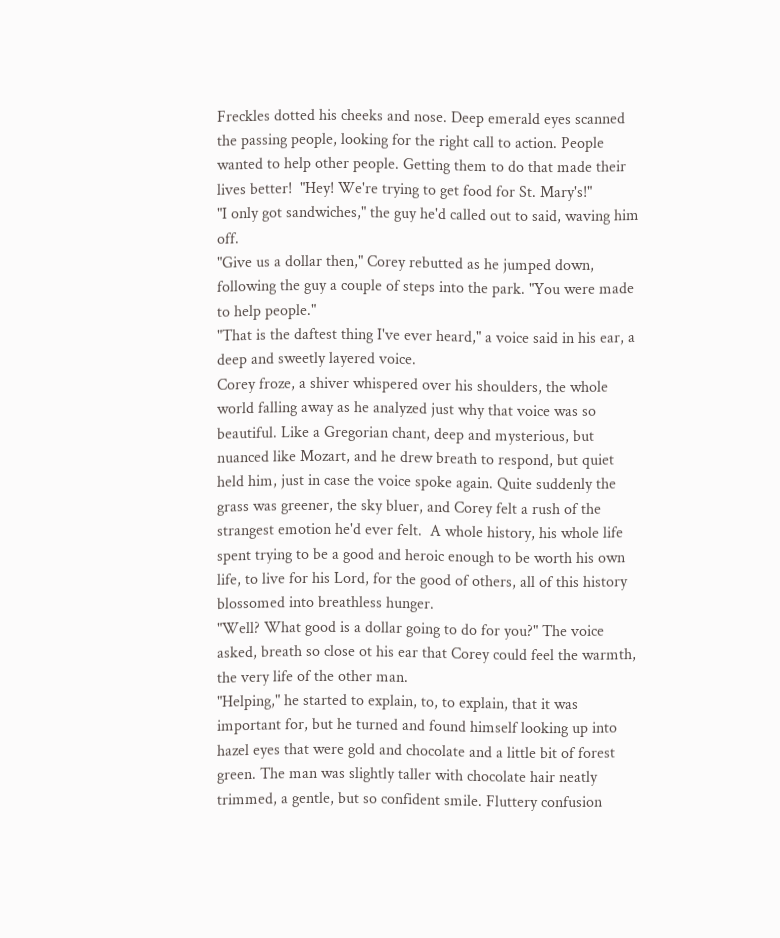Freckles dotted his cheeks and nose. Deep emerald eyes scanned the passing people, looking for the right call to action. People wanted to help other people. Getting them to do that made their lives better!  "Hey! We're trying to get food for St. Mary's!"
"I only got sandwiches," the guy he'd called out to said, waving him off.
"Give us a dollar then," Corey rebutted as he jumped down, following the guy a couple of steps into the park. "You were made to help people."
"That is the daftest thing I've ever heard," a voice said in his ear, a deep and sweetly layered voice.
Corey froze, a shiver whispered over his shoulders, the whole world falling away as he analyzed just why that voice was so beautiful. Like a Gregorian chant, deep and mysterious, but nuanced like Mozart, and he drew breath to respond, but quiet held him, just in case the voice spoke again. Quite suddenly the grass was greener, the sky bluer, and Corey felt a rush of the strangest emotion he'd ever felt.  A whole history, his whole life spent trying to be a good and heroic enough to be worth his own life, to live for his Lord, for the good of others, all of this history blossomed into breathless hunger.
"Well? What good is a dollar going to do for you?" The voice asked, breath so close ot his ear that Corey could feel the warmth, the very life of the other man.
"Helping," he started to explain, to, to explain, that it was important for, but he turned and found himself looking up into hazel eyes that were gold and chocolate and a little bit of forest green. The man was slightly taller with chocolate hair neatly trimmed, a gentle, but so confident smile. Fluttery confusion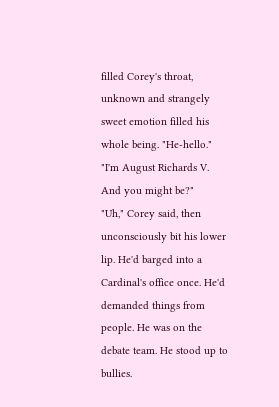filled Corey's throat, unknown and strangely sweet emotion filled his whole being. "He-hello."
"I'm August Richards V.  And you might be?"
"Uh," Corey said, then unconsciously bit his lower lip. He'd barged into a Cardinal's office once. He'd demanded things from people. He was on the debate team. He stood up to bullies.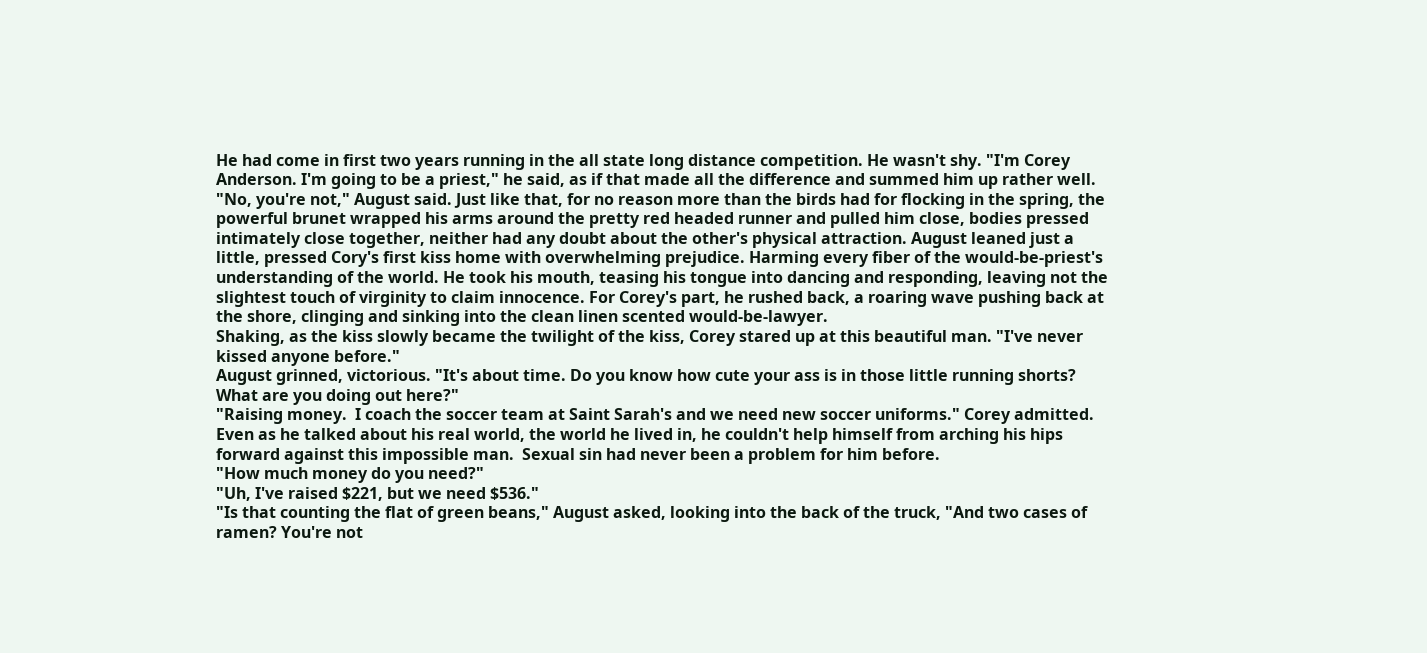He had come in first two years running in the all state long distance competition. He wasn't shy. "I'm Corey Anderson. I'm going to be a priest," he said, as if that made all the difference and summed him up rather well.
"No, you're not," August said. Just like that, for no reason more than the birds had for flocking in the spring, the powerful brunet wrapped his arms around the pretty red headed runner and pulled him close, bodies pressed intimately close together, neither had any doubt about the other's physical attraction. August leaned just a little, pressed Cory's first kiss home with overwhelming prejudice. Harming every fiber of the would-be-priest's understanding of the world. He took his mouth, teasing his tongue into dancing and responding, leaving not the slightest touch of virginity to claim innocence. For Corey's part, he rushed back, a roaring wave pushing back at the shore, clinging and sinking into the clean linen scented would-be-lawyer.
Shaking, as the kiss slowly became the twilight of the kiss, Corey stared up at this beautiful man. "I've never kissed anyone before."
August grinned, victorious. "It's about time. Do you know how cute your ass is in those little running shorts? What are you doing out here?"
"Raising money.  I coach the soccer team at Saint Sarah's and we need new soccer uniforms." Corey admitted. Even as he talked about his real world, the world he lived in, he couldn't help himself from arching his hips forward against this impossible man.  Sexual sin had never been a problem for him before.
"How much money do you need?"
"Uh, I've raised $221, but we need $536."
"Is that counting the flat of green beans," August asked, looking into the back of the truck, "And two cases of ramen? You're not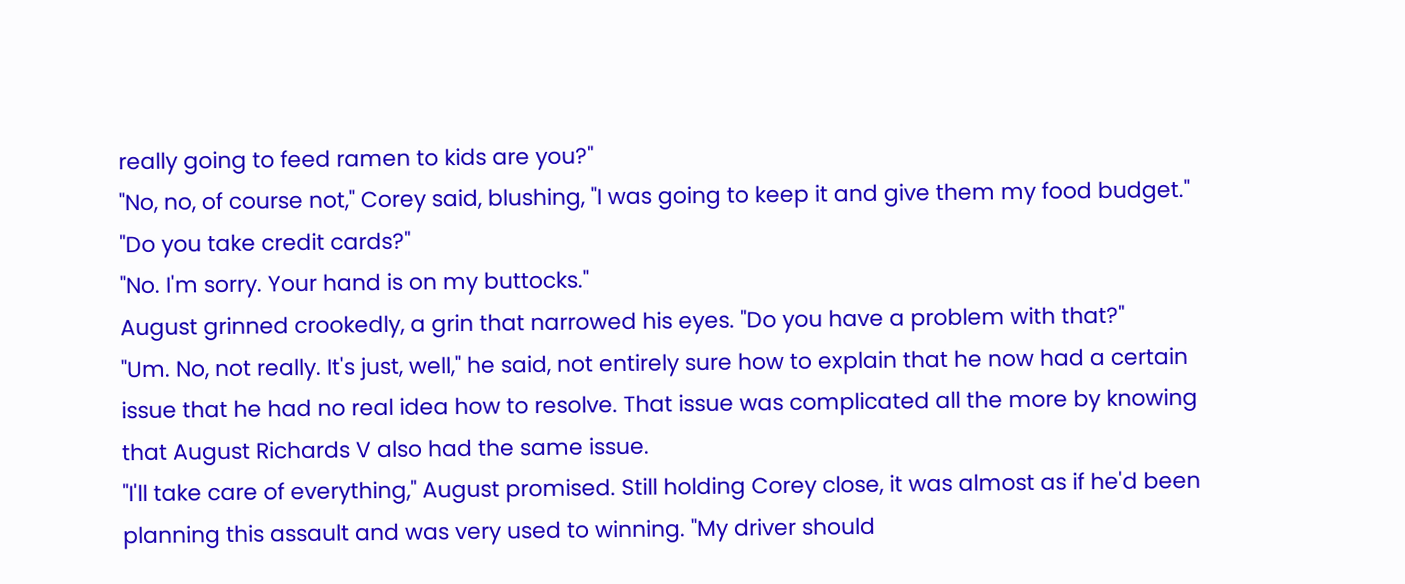really going to feed ramen to kids are you?"
"No, no, of course not," Corey said, blushing, "I was going to keep it and give them my food budget."
"Do you take credit cards?"
"No. I'm sorry. Your hand is on my buttocks."
August grinned crookedly, a grin that narrowed his eyes. "Do you have a problem with that?"
"Um. No, not really. It's just, well," he said, not entirely sure how to explain that he now had a certain issue that he had no real idea how to resolve. That issue was complicated all the more by knowing that August Richards V also had the same issue.
"I'll take care of everything," August promised. Still holding Corey close, it was almost as if he'd been planning this assault and was very used to winning. "My driver should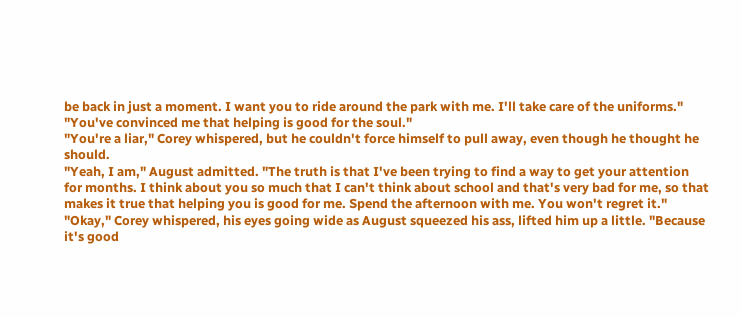be back in just a moment. I want you to ride around the park with me. I'll take care of the uniforms."
"You've convinced me that helping is good for the soul."
"You're a liar," Corey whispered, but he couldn't force himself to pull away, even though he thought he should.
"Yeah, I am," August admitted. "The truth is that I've been trying to find a way to get your attention for months. I think about you so much that I can't think about school and that's very bad for me, so that makes it true that helping you is good for me. Spend the afternoon with me. You won't regret it."
"Okay," Corey whispered, his eyes going wide as August squeezed his ass, lifted him up a little. "Because it's good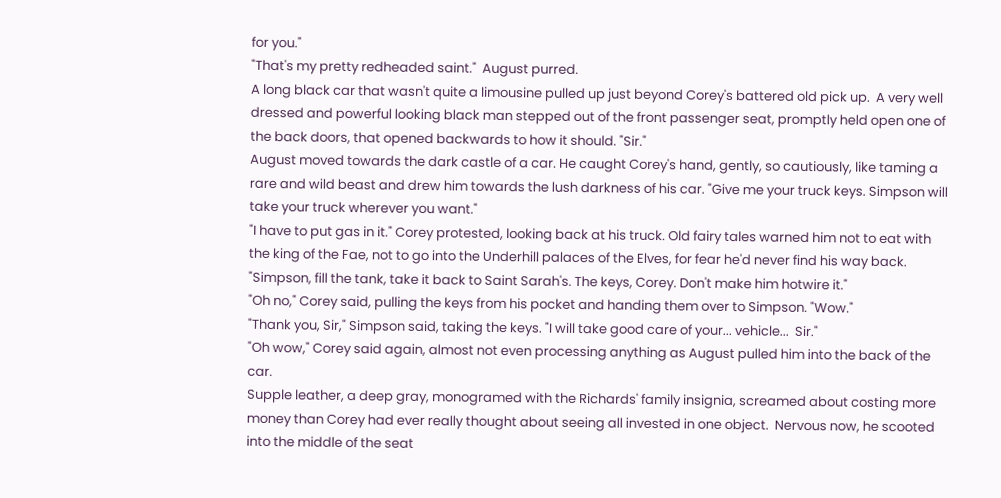for you."
"That's my pretty redheaded saint."  August purred.
A long black car that wasn't quite a limousine pulled up just beyond Corey's battered old pick up.  A very well dressed and powerful looking black man stepped out of the front passenger seat, promptly held open one of the back doors, that opened backwards to how it should. "Sir."
August moved towards the dark castle of a car. He caught Corey's hand, gently, so cautiously, like taming a rare and wild beast and drew him towards the lush darkness of his car. "Give me your truck keys. Simpson will take your truck wherever you want."
"I have to put gas in it." Corey protested, looking back at his truck. Old fairy tales warned him not to eat with the king of the Fae, not to go into the Underhill palaces of the Elves, for fear he'd never find his way back.
"Simpson, fill the tank, take it back to Saint Sarah's. The keys, Corey. Don't make him hotwire it."
"Oh no," Corey said, pulling the keys from his pocket and handing them over to Simpson. "Wow."
"Thank you, Sir," Simpson said, taking the keys. "I will take good care of your... vehicle...  Sir."
"Oh wow," Corey said again, almost not even processing anything as August pulled him into the back of the car.
Supple leather, a deep gray, monogramed with the Richards' family insignia, screamed about costing more money than Corey had ever really thought about seeing all invested in one object.  Nervous now, he scooted into the middle of the seat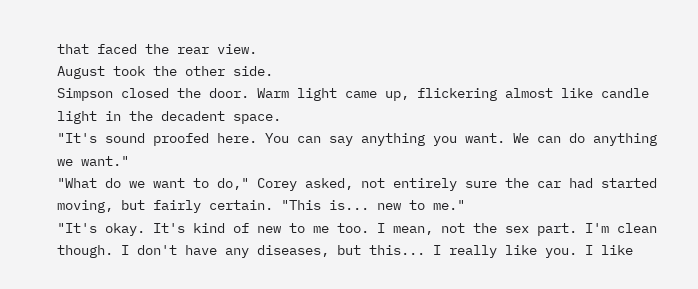that faced the rear view.
August took the other side.
Simpson closed the door. Warm light came up, flickering almost like candle light in the decadent space.
"It's sound proofed here. You can say anything you want. We can do anything we want."
"What do we want to do," Corey asked, not entirely sure the car had started moving, but fairly certain. "This is... new to me."
"It's okay. It's kind of new to me too. I mean, not the sex part. I'm clean though. I don't have any diseases, but this... I really like you. I like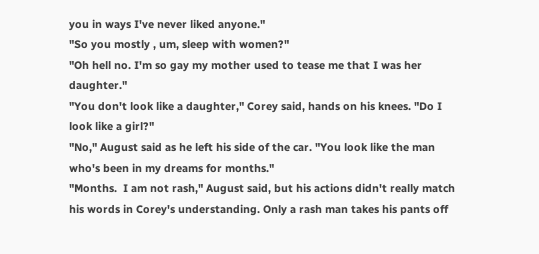you in ways I've never liked anyone."
"So you mostly , um, sleep with women?"
"Oh hell no. I'm so gay my mother used to tease me that I was her daughter."
"You don't look like a daughter," Corey said, hands on his knees. "Do I look like a girl?"
"No," August said as he left his side of the car. "You look like the man who's been in my dreams for months."
"Months.  I am not rash," August said, but his actions didn't really match his words in Corey's understanding. Only a rash man takes his pants off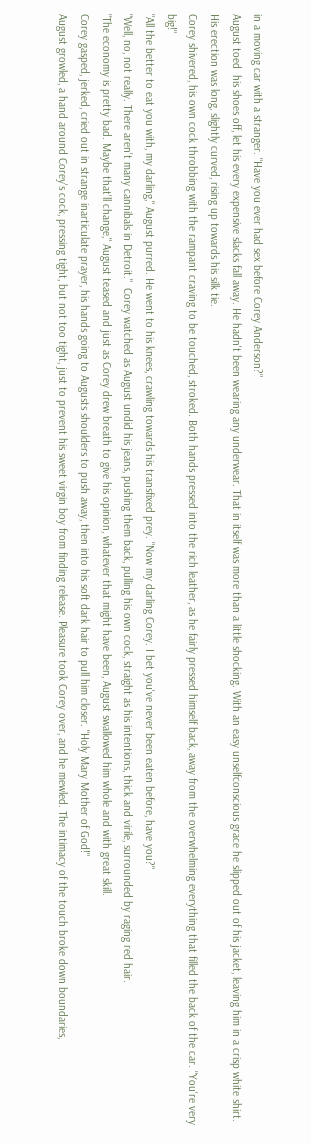in a moving car with a stranger. "Have you ever had sex before Corey Anderson?"
August toed  his shoes off, let his every expensive slacks fall away. He hadn't been wearing any underwear. That in itself was more than a little shocking. With an easy unselfconscious grace he slipped out of his jacket, leaving him in a crisp white shirt. His erection was long, slightly curved, rising up towards his silk tie.
Corey shivered, his own cock throbbing with the rampant craving to be touched, stroked. Both hands pressed into the rich leather, as he fairly pressed himself back, away from the overwhelming everything that filled the back of the car. "You're very big!"
"All the better to eat you with, my darling," August purred. He went to his knees, crawling towards his transfixed prey. "Now my darling Corey. I bet you've never been eaten before, have you?"
"Well, no, not really. There aren't many cannibals in Detroit."  Corey watched as August undid his jeans, pushing them back, pulling his own cock, straight as his intentions, thick and virile, surrounded by raging red hair.
"The economy is pretty bad. Maybe that'll change," August teased and just as Corey drew breath to give his opinion, whatever that might have been, August swallowed him whole and with great skill.
Corey gasped, jerked, cried out in strange inarticulate prayer, his hands going to Augusts shoulders to push away, then into his soft dark hair to pull him closer. "Holy Mary Mother of God!"
August growled, a hand around Corey's cock, pressing tight, but not too tight, just to prevent his sweet virgin boy from finding release. Pleasure took Corey over, and he mewled. The intimacy of the touch broke down boundaries,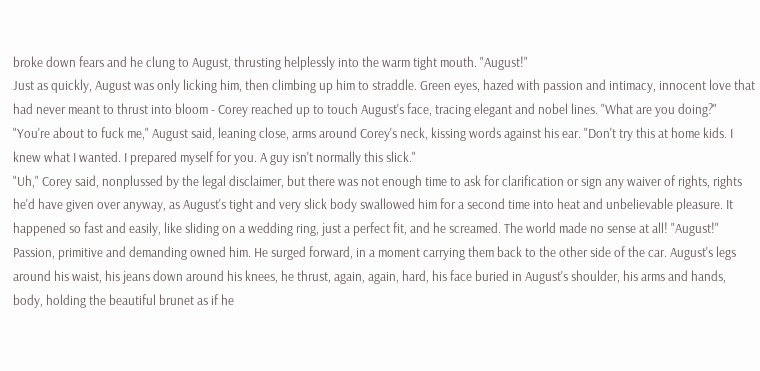broke down fears and he clung to August, thrusting helplessly into the warm tight mouth. "August!"
Just as quickly, August was only licking him, then climbing up him to straddle. Green eyes, hazed with passion and intimacy, innocent love that had never meant to thrust into bloom - Corey reached up to touch August's face, tracing elegant and nobel lines. "What are you doing?"
"You're about to fuck me," August said, leaning close, arms around Corey's neck, kissing words against his ear. "Don't try this at home kids. I knew what I wanted. I prepared myself for you. A guy isn't normally this slick."
"Uh," Corey said, nonplussed by the legal disclaimer, but there was not enough time to ask for clarification or sign any waiver of rights, rights he'd have given over anyway, as August's tight and very slick body swallowed him for a second time into heat and unbelievable pleasure. It happened so fast and easily, like sliding on a wedding ring, just a perfect fit, and he screamed. The world made no sense at all! "August!"
Passion, primitive and demanding owned him. He surged forward, in a moment carrying them back to the other side of the car. August's legs around his waist, his jeans down around his knees, he thrust, again, again, hard, his face buried in August's shoulder, his arms and hands, body, holding the beautiful brunet as if he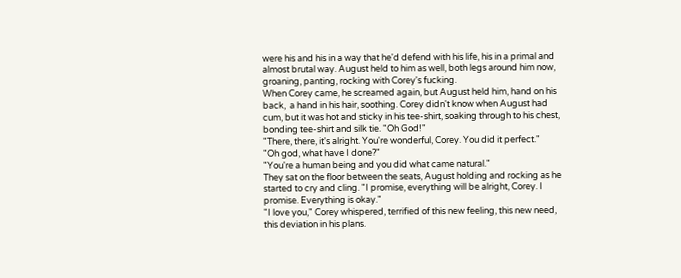were his and his in a way that he'd defend with his life, his in a primal and almost brutal way. August held to him as well, both legs around him now, groaning, panting, rocking with Corey's fucking.
When Corey came, he screamed again, but August held him, hand on his back,  a hand in his hair, soothing. Corey didn't know when August had cum, but it was hot and sticky in his tee-shirt, soaking through to his chest, bonding tee-shirt and silk tie. "Oh God!"
"There, there, it's alright. You're wonderful, Corey. You did it perfect."
"Oh god, what have I done?"
"You're a human being and you did what came natural."
They sat on the floor between the seats, August holding and rocking as he started to cry and cling. "I promise, everything will be alright, Corey. I promise. Everything is okay."
"I love you," Corey whispered, terrified of this new feeling, this new need, this deviation in his plans.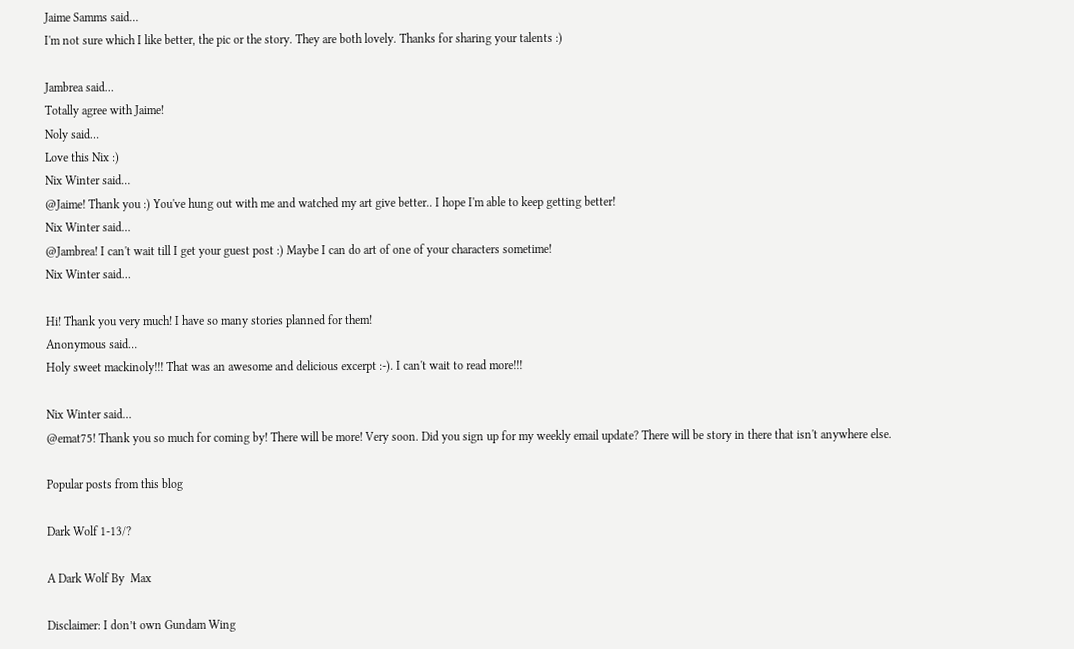Jaime Samms said…
I'm not sure which I like better, the pic or the story. They are both lovely. Thanks for sharing your talents :)

Jambrea said…
Totally agree with Jaime!
Noly said…
Love this Nix :)
Nix Winter said…
@Jaime! Thank you :) You've hung out with me and watched my art give better.. I hope I'm able to keep getting better!
Nix Winter said…
@Jambrea! I can't wait till I get your guest post :) Maybe I can do art of one of your characters sometime!
Nix Winter said…

Hi! Thank you very much! I have so many stories planned for them!
Anonymous said…
Holy sweet mackinoly!!! That was an awesome and delicious excerpt :-). I can't wait to read more!!!

Nix Winter said…
@emat75! Thank you so much for coming by! There will be more! Very soon. Did you sign up for my weekly email update? There will be story in there that isn't anywhere else.

Popular posts from this blog

Dark Wolf 1-13/?

A Dark Wolf By  Max

Disclaimer: I don’t own Gundam Wing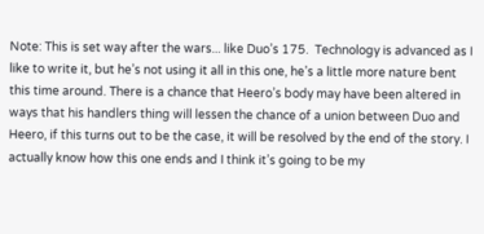Note: This is set way after the wars... like Duo’s 175.  Technology is advanced as I like to write it, but he’s not using it all in this one, he’s a little more nature bent this time around. There is a chance that Heero’s body may have been altered in ways that his handlers thing will lessen the chance of a union between Duo and Heero, if this turns out to be the case, it will be resolved by the end of the story. I actually know how this one ends and I think it’s going to be my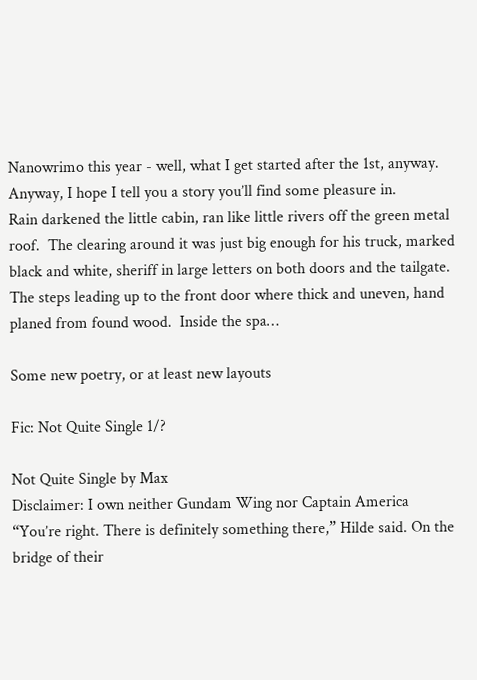Nanowrimo this year - well, what I get started after the 1st, anyway. Anyway, I hope I tell you a story you’ll find some pleasure in.
Rain darkened the little cabin, ran like little rivers off the green metal roof.  The clearing around it was just big enough for his truck, marked black and white, sheriff in large letters on both doors and the tailgate.  The steps leading up to the front door where thick and uneven, hand planed from found wood.  Inside the spa…

Some new poetry, or at least new layouts

Fic: Not Quite Single 1/?

Not Quite Single by Max
Disclaimer: I own neither Gundam Wing nor Captain America
“You’re right. There is definitely something there,” Hilde said. On the bridge of their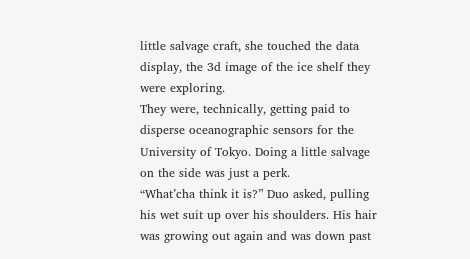little salvage craft, she touched the data display, the 3d image of the ice shelf they were exploring.
They were, technically, getting paid to disperse oceanographic sensors for the University of Tokyo. Doing a little salvage on the side was just a perk.
“What’cha think it is?” Duo asked, pulling his wet suit up over his shoulders. His hair was growing out again and was down past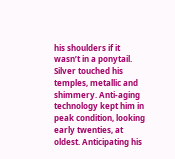his shoulders if it wasn’t in a ponytail. Silver touched his temples, metallic and shimmery. Anti-aging technology kept him in peak condition, looking early twenties, at oldest. Anticipating his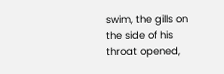swim, the gills on the side of his throat opened,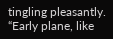tingling pleasantly.
“Early plane, like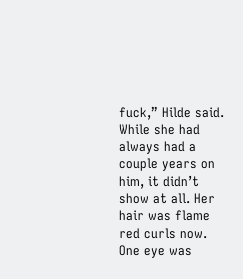fuck,” Hilde said. While she had always had a couple years on him, it didn’t show at all. Her hair was flame red curls now. One eye was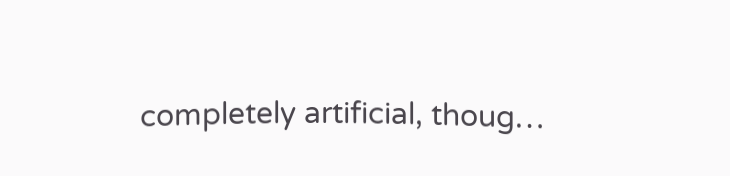completely artificial, thoug…